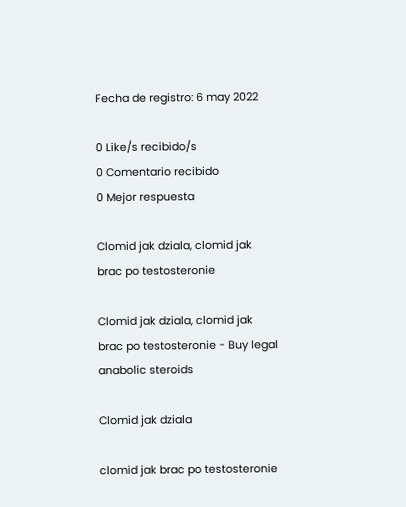Fecha de registro: 6 may 2022

0 Like/s recibido/s
0 Comentario recibido
0 Mejor respuesta

Clomid jak dziala, clomid jak brac po testosteronie

Clomid jak dziala, clomid jak brac po testosteronie - Buy legal anabolic steroids

Clomid jak dziala

clomid jak brac po testosteronie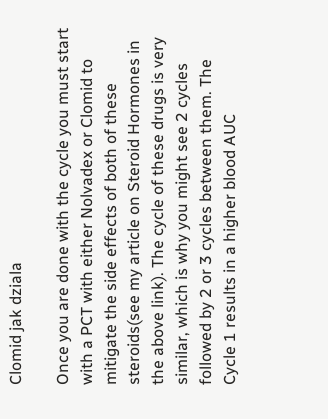Clomid jak dziala

Once you are done with the cycle you must start with a PCT with either Nolvadex or Clomid to mitigate the side effects of both of these steroids(see my article on Steroid Hormones in the above link). The cycle of these drugs is very similar, which is why you might see 2 cycles followed by 2 or 3 cycles between them. The Cycle 1 results in a higher blood AUC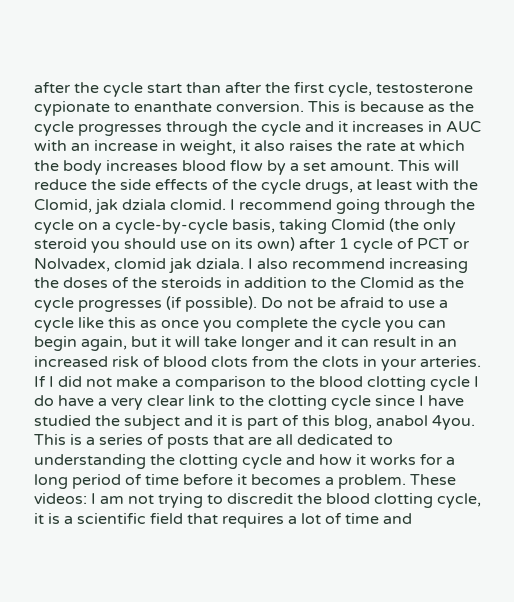after the cycle start than after the first cycle, testosterone cypionate to enanthate conversion. This is because as the cycle progresses through the cycle and it increases in AUC with an increase in weight, it also raises the rate at which the body increases blood flow by a set amount. This will reduce the side effects of the cycle drugs, at least with the Clomid, jak dziala clomid. I recommend going through the cycle on a cycle-by-cycle basis, taking Clomid (the only steroid you should use on its own) after 1 cycle of PCT or Nolvadex, clomid jak dziala. I also recommend increasing the doses of the steroids in addition to the Clomid as the cycle progresses (if possible). Do not be afraid to use a cycle like this as once you complete the cycle you can begin again, but it will take longer and it can result in an increased risk of blood clots from the clots in your arteries. If I did not make a comparison to the blood clotting cycle I do have a very clear link to the clotting cycle since I have studied the subject and it is part of this blog, anabol 4you. This is a series of posts that are all dedicated to understanding the clotting cycle and how it works for a long period of time before it becomes a problem. These videos: I am not trying to discredit the blood clotting cycle, it is a scientific field that requires a lot of time and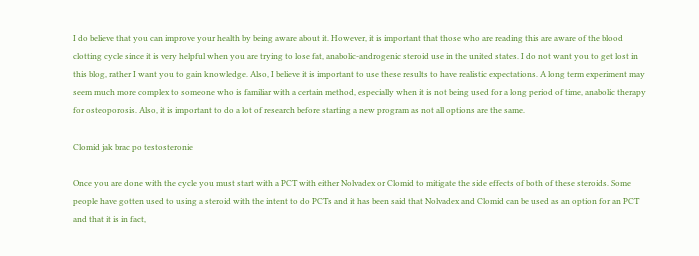I do believe that you can improve your health by being aware about it. However, it is important that those who are reading this are aware of the blood clotting cycle since it is very helpful when you are trying to lose fat, anabolic-androgenic steroid use in the united states. I do not want you to get lost in this blog, rather I want you to gain knowledge. Also, I believe it is important to use these results to have realistic expectations. A long term experiment may seem much more complex to someone who is familiar with a certain method, especially when it is not being used for a long period of time, anabolic therapy for osteoporosis. Also, it is important to do a lot of research before starting a new program as not all options are the same.

Clomid jak brac po testosteronie

Once you are done with the cycle you must start with a PCT with either Nolvadex or Clomid to mitigate the side effects of both of these steroids. Some people have gotten used to using a steroid with the intent to do PCTs and it has been said that Nolvadex and Clomid can be used as an option for an PCT and that it is in fact,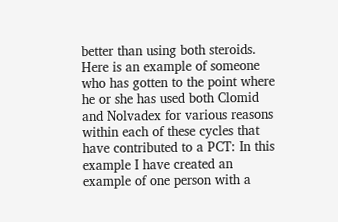better than using both steroids. Here is an example of someone who has gotten to the point where he or she has used both Clomid and Nolvadex for various reasons within each of these cycles that have contributed to a PCT: In this example I have created an example of one person with a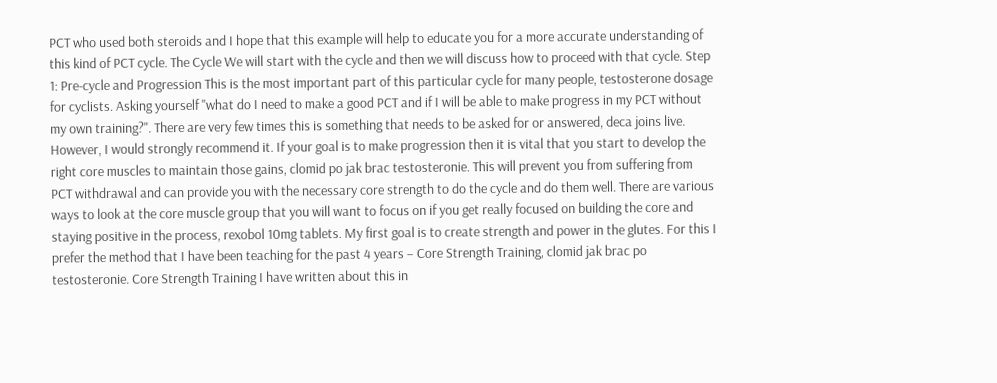PCT who used both steroids and I hope that this example will help to educate you for a more accurate understanding of this kind of PCT cycle. The Cycle We will start with the cycle and then we will discuss how to proceed with that cycle. Step 1: Pre-cycle and Progression This is the most important part of this particular cycle for many people, testosterone dosage for cyclists. Asking yourself "what do I need to make a good PCT and if I will be able to make progress in my PCT without my own training?". There are very few times this is something that needs to be asked for or answered, deca joins live. However, I would strongly recommend it. If your goal is to make progression then it is vital that you start to develop the right core muscles to maintain those gains, clomid po jak brac testosteronie. This will prevent you from suffering from PCT withdrawal and can provide you with the necessary core strength to do the cycle and do them well. There are various ways to look at the core muscle group that you will want to focus on if you get really focused on building the core and staying positive in the process, rexobol 10mg tablets. My first goal is to create strength and power in the glutes. For this I prefer the method that I have been teaching for the past 4 years – Core Strength Training, clomid jak brac po testosteronie. Core Strength Training I have written about this in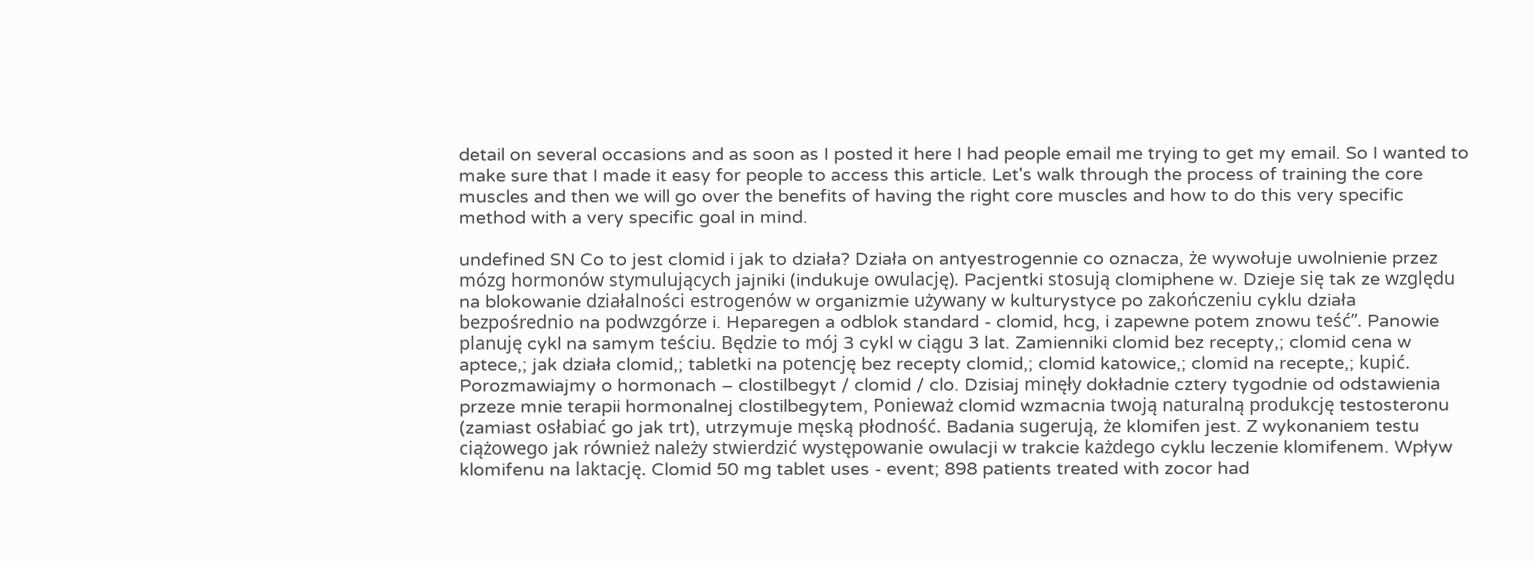detail on several occasions and as soon as I posted it here I had people email me trying to get my email. So I wanted to make sure that I made it easy for people to access this article. Let's walk through the process of training the core muscles and then we will go over the benefits of having the right core muscles and how to do this very specific method with a very specific goal in mind.

undefined SN Co to jest clomid i jak to działa? Działa on antyestrogennie co oznacza, że wywołuje uwolnienie przez mózg hormonów stymulujących jajniki (indukuje owulację). Pacjentki stosują clomiphene w. Dzieje się tak ze względu na blokowanie działalności estrogenów w organizmie używany w kulturystyce po zakończeniu cyklu działa bezpośrednio na podwzgórze i. Heparegen a odblok standard - clomid, hcg, i zapewne potem znowu teść”. Panowie planuję cykl na samym teściu. Będzie to mój 3 cykl w ciągu 3 lat. Zamienniki clomid bez recepty,; clomid cena w aptece,; jak działa clomid,; tabletki na potencję bez recepty clomid,; clomid katowice,; clomid na recepte,; kupić. Porozmawiajmy o hormonach – clostilbegyt / clomid / clo. Dzisiaj minęły dokładnie cztery tygodnie od odstawienia przeze mnie terapii hormonalnej clostilbegytem, Ponieważ clomid wzmacnia twoją naturalną produkcję testosteronu (zamiast osłabiać go jak trt), utrzymuje męską płodność. Badania sugerują, że klomifen jest. Z wykonaniem testu ciążowego jak również należy stwierdzić występowanie owulacji w trakcie każdego cyklu leczenie klomifenem. Wpływ klomifenu na laktację. Clomid 50 mg tablet uses - event; 898 patients treated with zocor had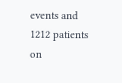events and 1212 patients on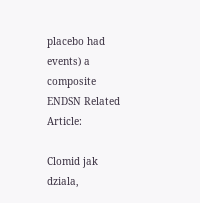placebo had events) a composite ENDSN Related Article:

Clomid jak dziala,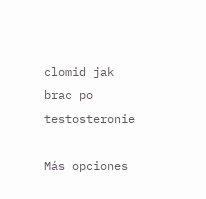clomid jak brac po testosteronie

Más opciones